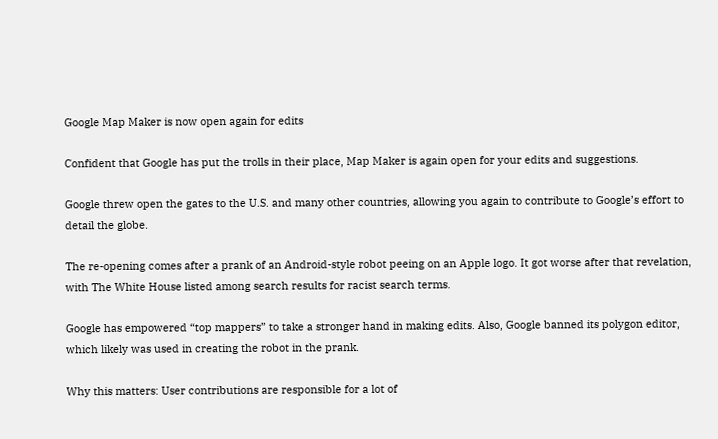Google Map Maker is now open again for edits

Confident that Google has put the trolls in their place, Map Maker is again open for your edits and suggestions.

Google threw open the gates to the U.S. and many other countries, allowing you again to contribute to Google’s effort to detail the globe.

The re-opening comes after a prank of an Android-style robot peeing on an Apple logo. It got worse after that revelation, with The White House listed among search results for racist search terms.

Google has empowered “top mappers” to take a stronger hand in making edits. Also, Google banned its polygon editor, which likely was used in creating the robot in the prank.

Why this matters: User contributions are responsible for a lot of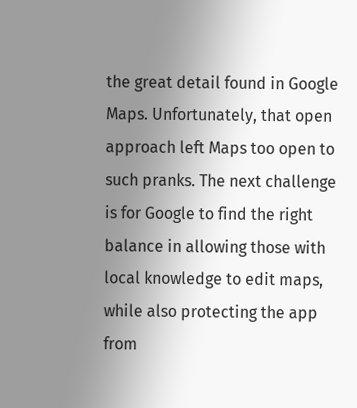the great detail found in Google Maps. Unfortunately, that open approach left Maps too open to such pranks. The next challenge is for Google to find the right balance in allowing those with local knowledge to edit maps, while also protecting the app from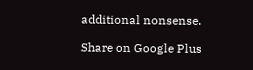additional nonsense.

Share on Google Plus